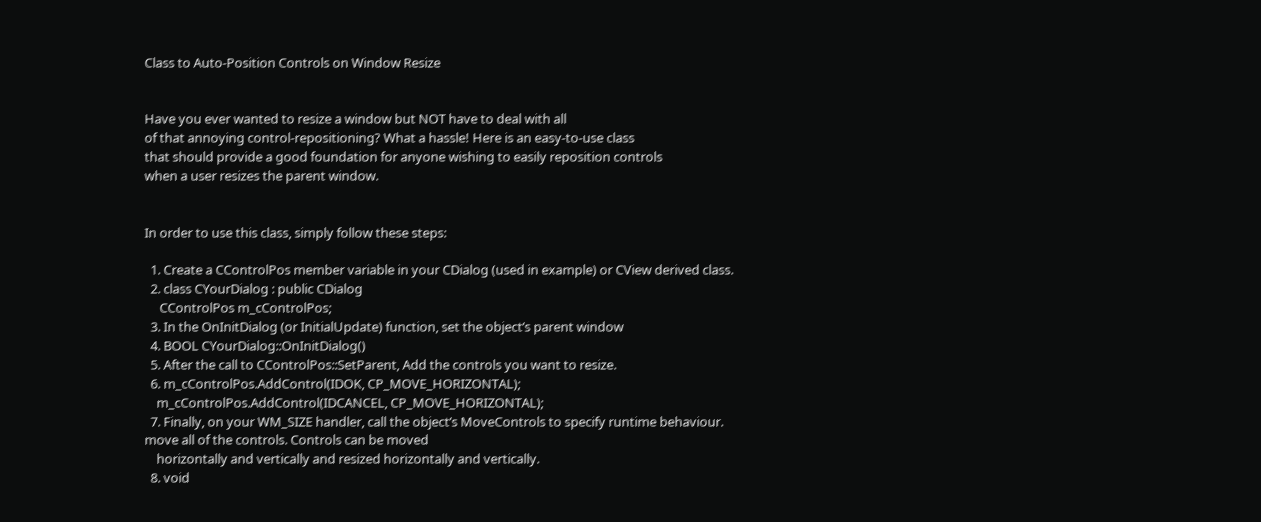Class to Auto-Position Controls on Window Resize


Have you ever wanted to resize a window but NOT have to deal with all
of that annoying control-repositioning? What a hassle! Here is an easy-to-use class
that should provide a good foundation for anyone wishing to easily reposition controls
when a user resizes the parent window.


In order to use this class, simply follow these steps:

  1. Create a CControlPos member variable in your CDialog (used in example) or CView derived class.
  2. class CYourDialog : public CDialog
     CControlPos m_cControlPos;
  3. In the OnInitDialog (or InitialUpdate) function, set the object’s parent window
  4. BOOL CYourDialog::OnInitDialog()
  5. After the call to CControlPos::SetParent, Add the controls you want to resize.
  6. m_cControlPos.AddControl(IDOK, CP_MOVE_HORIZONTAL);
    m_cControlPos.AddControl(IDCANCEL, CP_MOVE_HORIZONTAL);
  7. Finally, on your WM_SIZE handler, call the object’s MoveControls to specify runtime behaviour. move all of the controls. Controls can be moved
    horizontally and vertically and resized horizontally and vertically.
  8. void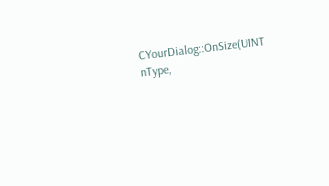CYourDialog::OnSize(UINT nType,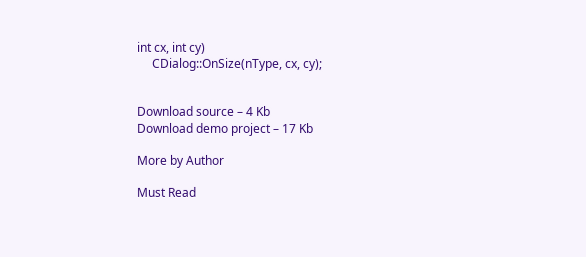int cx, int cy)
     CDialog::OnSize(nType, cx, cy);


Download source – 4 Kb
Download demo project – 17 Kb

More by Author

Must Read